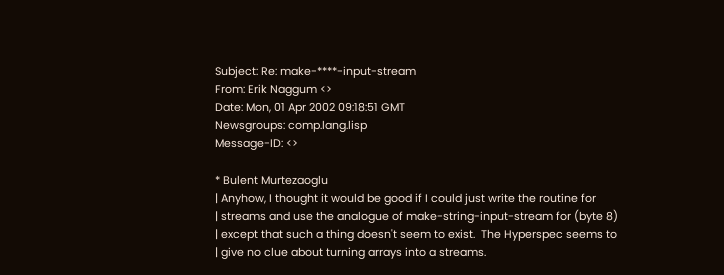Subject: Re: make-****-input-stream
From: Erik Naggum <>
Date: Mon, 01 Apr 2002 09:18:51 GMT
Newsgroups: comp.lang.lisp
Message-ID: <>

* Bulent Murtezaoglu
| Anyhow, I thought it would be good if I could just write the routine for
| streams and use the analogue of make-string-input-stream for (byte 8)
| except that such a thing doesn't seem to exist.  The Hyperspec seems to
| give no clue about turning arrays into a streams.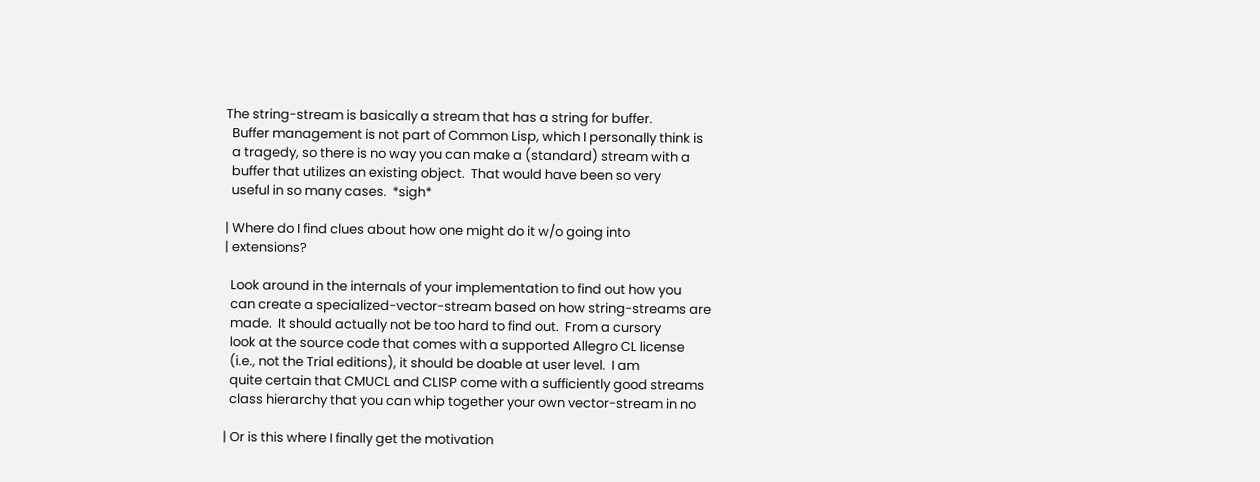The string-stream is basically a stream that has a string for buffer.
  Buffer management is not part of Common Lisp, which I personally think is
  a tragedy, so there is no way you can make a (standard) stream with a
  buffer that utilizes an existing object.  That would have been so very
  useful in so many cases.  *sigh*

| Where do I find clues about how one might do it w/o going into
| extensions?

  Look around in the internals of your implementation to find out how you
  can create a specialized-vector-stream based on how string-streams are
  made.  It should actually not be too hard to find out.  From a cursory
  look at the source code that comes with a supported Allegro CL license
  (i.e., not the Trial editions), it should be doable at user level.  I am
  quite certain that CMUCL and CLISP come with a sufficiently good streams
  class hierarchy that you can whip together your own vector-stream in no

| Or is this where I finally get the motivation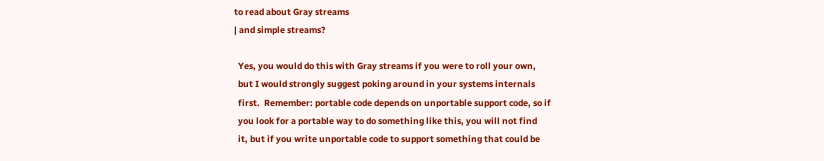to read about Gray streams
| and simple streams?

  Yes, you would do this with Gray streams if you were to roll your own,
  but I would strongly suggest poking around in your systems internals
  first.  Remember: portable code depends on unportable support code, so if
  you look for a portable way to do something like this, you will not find
  it, but if you write unportable code to support something that could be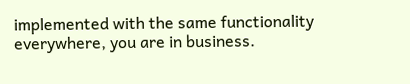implemented with the same functionality everywhere, you are in business.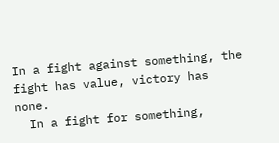In a fight against something, the fight has value, victory has none.
  In a fight for something,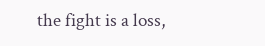the fight is a loss,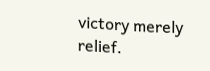victory merely relief.